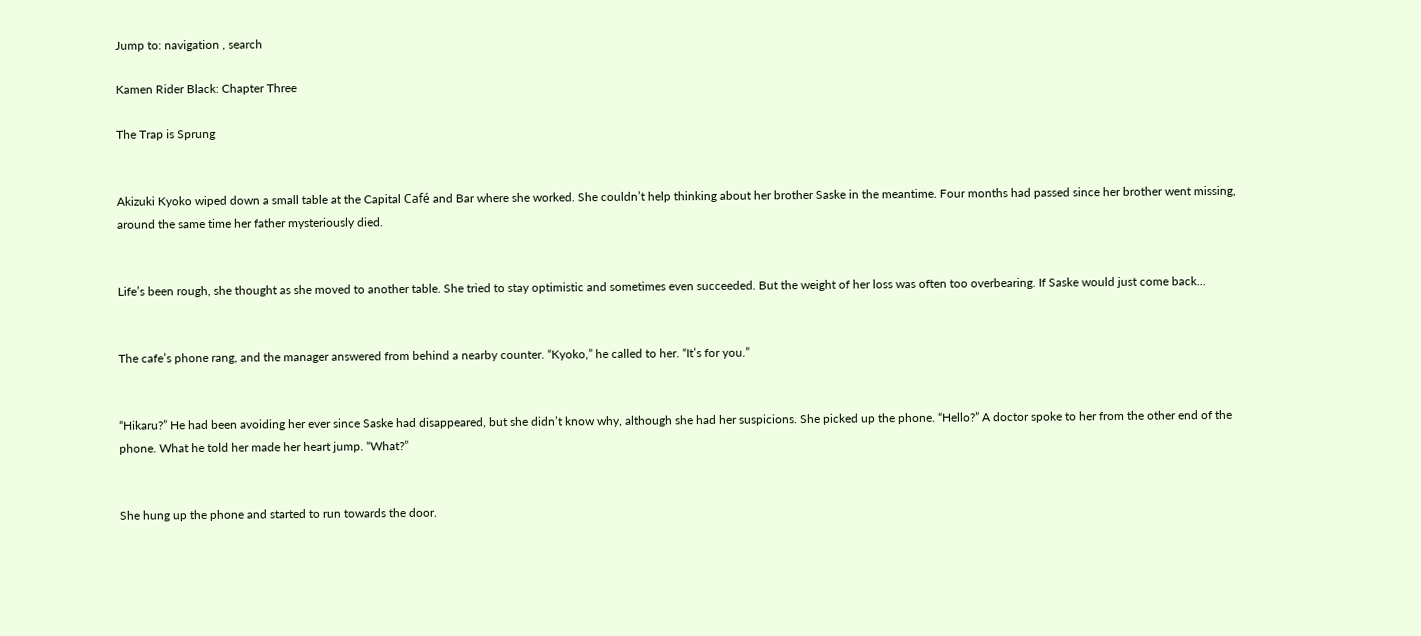Jump to: navigation , search

Kamen Rider Black: Chapter Three

The Trap is Sprung


Akizuki Kyoko wiped down a small table at the Capital Café and Bar where she worked. She couldn’t help thinking about her brother Saske in the meantime. Four months had passed since her brother went missing, around the same time her father mysteriously died.


Life’s been rough, she thought as she moved to another table. She tried to stay optimistic and sometimes even succeeded. But the weight of her loss was often too overbearing. If Saske would just come back…


The cafe’s phone rang, and the manager answered from behind a nearby counter. “Kyoko,” he called to her. “It’s for you.”


“Hikaru?” He had been avoiding her ever since Saske had disappeared, but she didn’t know why, although she had her suspicions. She picked up the phone. “Hello?” A doctor spoke to her from the other end of the phone. What he told her made her heart jump. “What?”


She hung up the phone and started to run towards the door.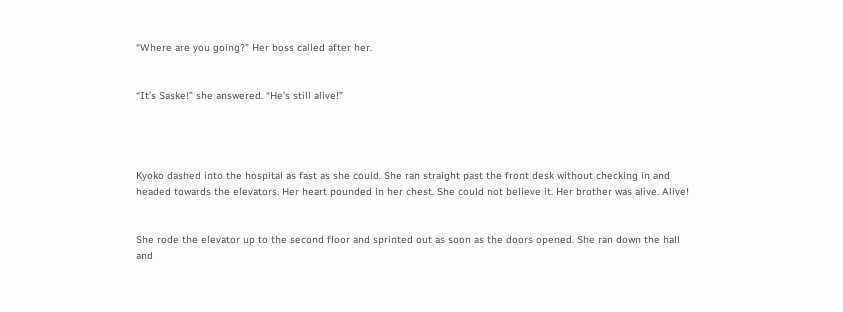“Where are you going?” Her boss called after her.


“It’s Saske!” she answered. “He’s still alive!”




Kyoko dashed into the hospital as fast as she could. She ran straight past the front desk without checking in and headed towards the elevators. Her heart pounded in her chest. She could not believe it. Her brother was alive. Alive!


She rode the elevator up to the second floor and sprinted out as soon as the doors opened. She ran down the hall and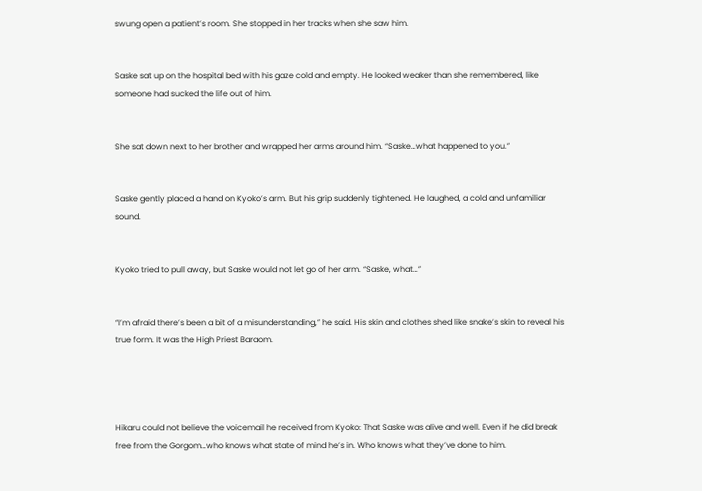swung open a patient’s room. She stopped in her tracks when she saw him.


Saske sat up on the hospital bed with his gaze cold and empty. He looked weaker than she remembered, like someone had sucked the life out of him.


She sat down next to her brother and wrapped her arms around him. “Saske…what happened to you.”


Saske gently placed a hand on Kyoko’s arm. But his grip suddenly tightened. He laughed, a cold and unfamiliar sound.


Kyoko tried to pull away, but Saske would not let go of her arm. “Saske, what…”


“I’m afraid there’s been a bit of a misunderstanding,” he said. His skin and clothes shed like snake’s skin to reveal his true form. It was the High Priest Baraom.




Hikaru could not believe the voicemail he received from Kyoko: That Saske was alive and well. Even if he did break free from the Gorgom…who knows what state of mind he’s in. Who knows what they’ve done to him.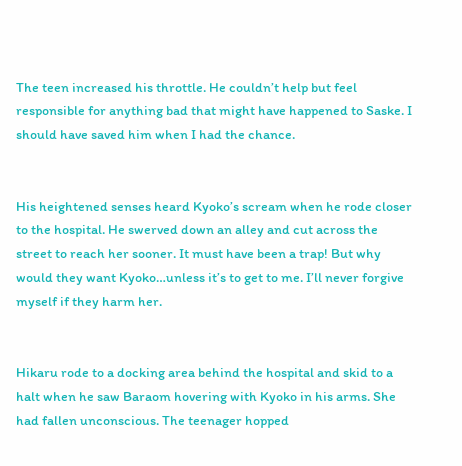The teen increased his throttle. He couldn’t help but feel responsible for anything bad that might have happened to Saske. I should have saved him when I had the chance.


His heightened senses heard Kyoko’s scream when he rode closer to the hospital. He swerved down an alley and cut across the street to reach her sooner. It must have been a trap! But why would they want Kyoko…unless it’s to get to me. I’ll never forgive myself if they harm her.


Hikaru rode to a docking area behind the hospital and skid to a halt when he saw Baraom hovering with Kyoko in his arms. She had fallen unconscious. The teenager hopped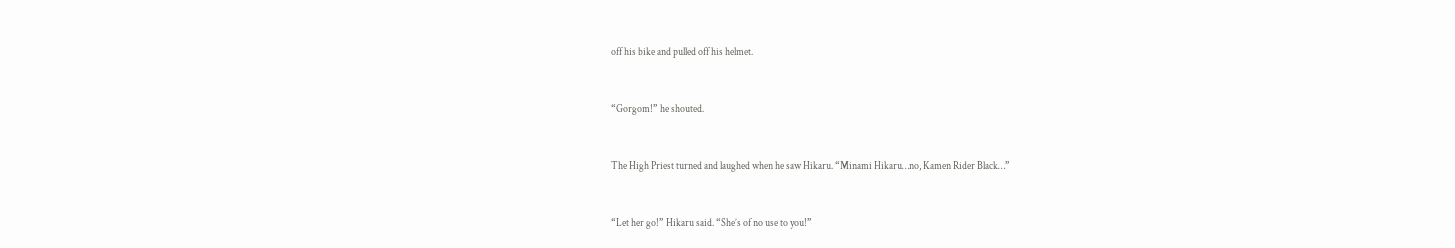off his bike and pulled off his helmet.


“Gorgom!” he shouted.


The High Priest turned and laughed when he saw Hikaru. “Minami Hikaru…no, Kamen Rider Black…”


“Let her go!” Hikaru said. “She’s of no use to you!”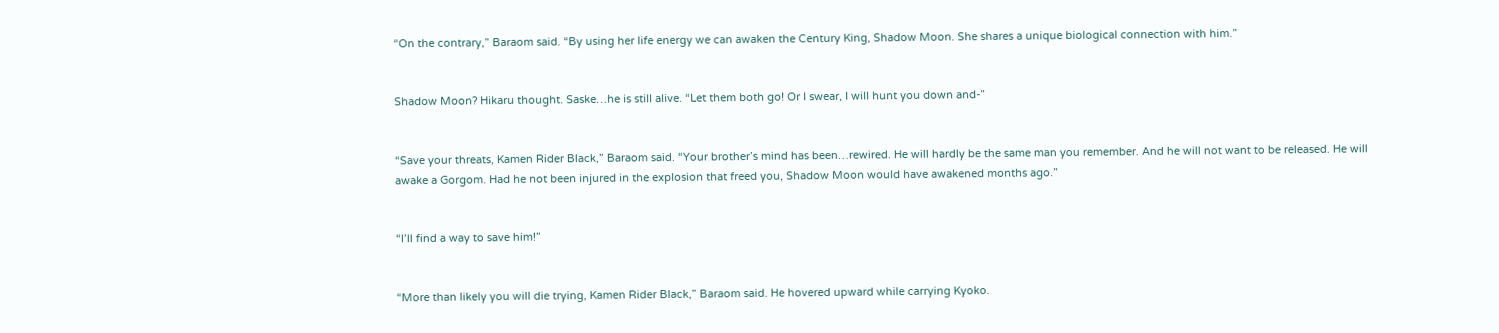“On the contrary,” Baraom said. “By using her life energy we can awaken the Century King, Shadow Moon. She shares a unique biological connection with him.”


Shadow Moon? Hikaru thought. Saske…he is still alive. “Let them both go! Or I swear, I will hunt you down and-”


“Save your threats, Kamen Rider Black,” Baraom said. “Your brother’s mind has been…rewired. He will hardly be the same man you remember. And he will not want to be released. He will awake a Gorgom. Had he not been injured in the explosion that freed you, Shadow Moon would have awakened months ago.”


“I’ll find a way to save him!”


“More than likely you will die trying, Kamen Rider Black,” Baraom said. He hovered upward while carrying Kyoko.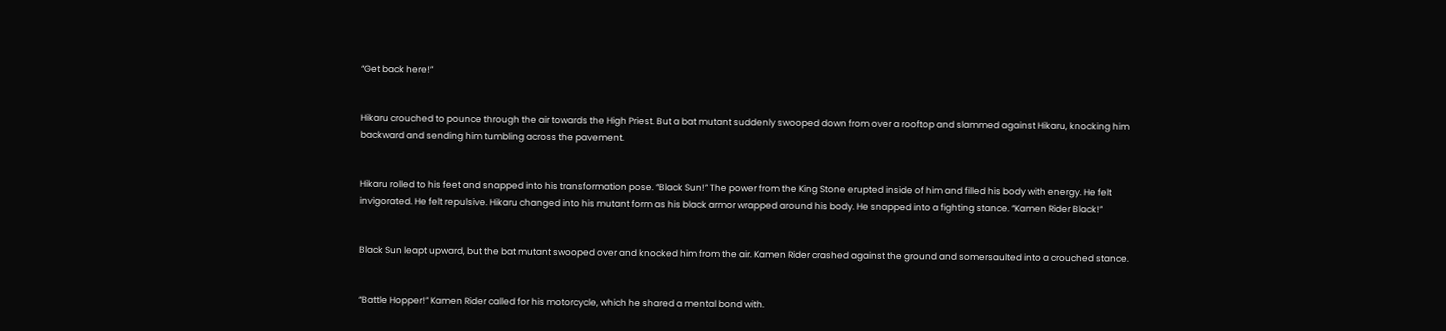“Get back here!”


Hikaru crouched to pounce through the air towards the High Priest. But a bat mutant suddenly swooped down from over a rooftop and slammed against Hikaru, knocking him backward and sending him tumbling across the pavement.


Hikaru rolled to his feet and snapped into his transformation pose. “Black Sun!” The power from the King Stone erupted inside of him and filled his body with energy. He felt invigorated. He felt repulsive. Hikaru changed into his mutant form as his black armor wrapped around his body. He snapped into a fighting stance. “Kamen Rider Black!”


Black Sun leapt upward, but the bat mutant swooped over and knocked him from the air. Kamen Rider crashed against the ground and somersaulted into a crouched stance.


“Battle Hopper!” Kamen Rider called for his motorcycle, which he shared a mental bond with.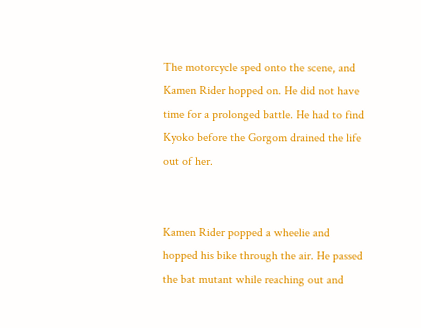The motorcycle sped onto the scene, and Kamen Rider hopped on. He did not have time for a prolonged battle. He had to find Kyoko before the Gorgom drained the life out of her.


Kamen Rider popped a wheelie and hopped his bike through the air. He passed the bat mutant while reaching out and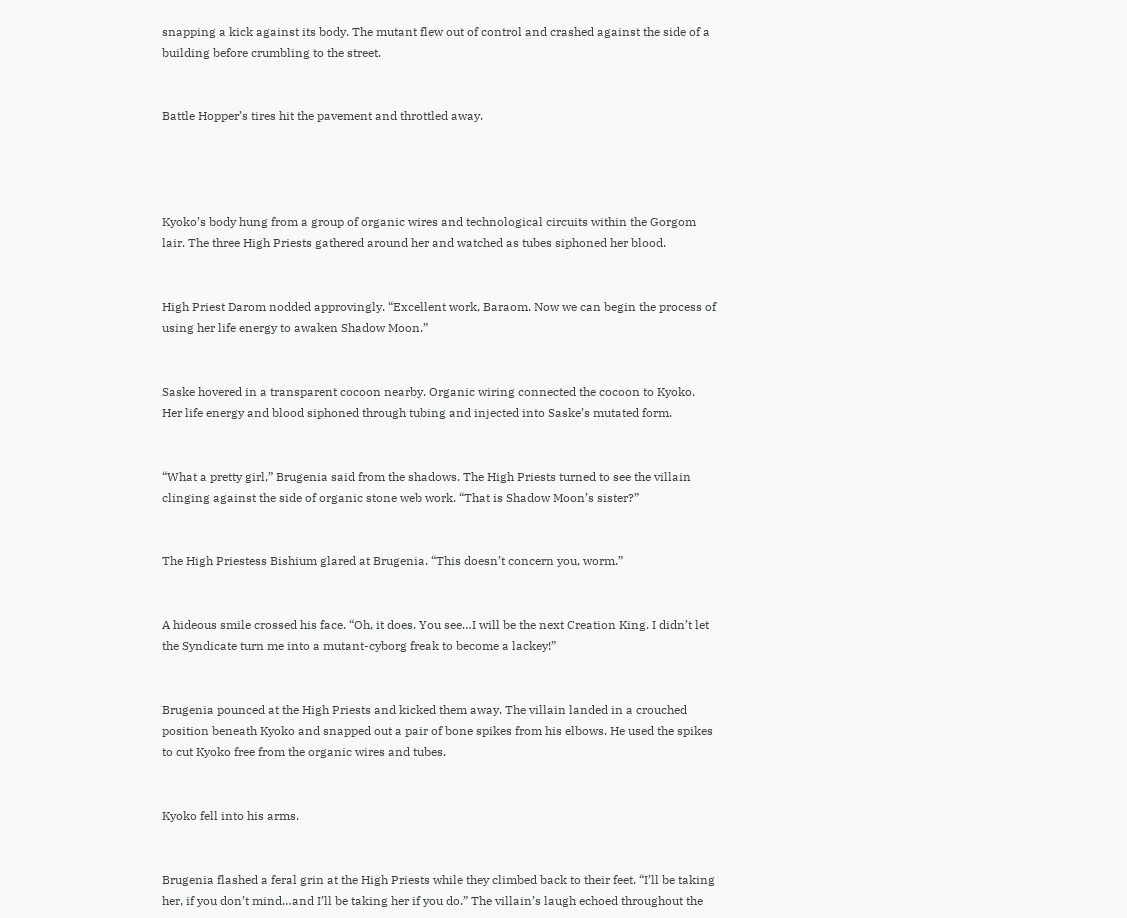snapping a kick against its body. The mutant flew out of control and crashed against the side of a building before crumbling to the street.


Battle Hopper’s tires hit the pavement and throttled away.




Kyoko’s body hung from a group of organic wires and technological circuits within the Gorgom lair. The three High Priests gathered around her and watched as tubes siphoned her blood.


High Priest Darom nodded approvingly. “Excellent work, Baraom. Now we can begin the process of using her life energy to awaken Shadow Moon.”


Saske hovered in a transparent cocoon nearby. Organic wiring connected the cocoon to Kyoko. Her life energy and blood siphoned through tubing and injected into Saske’s mutated form.


“What a pretty girl,” Brugenia said from the shadows. The High Priests turned to see the villain clinging against the side of organic stone web work. “That is Shadow Moon’s sister?”


The High Priestess Bishium glared at Brugenia. “This doesn’t concern you, worm.”


A hideous smile crossed his face. “Oh, it does. You see…I will be the next Creation King. I didn’t let the Syndicate turn me into a mutant-cyborg freak to become a lackey!”


Brugenia pounced at the High Priests and kicked them away. The villain landed in a crouched position beneath Kyoko and snapped out a pair of bone spikes from his elbows. He used the spikes to cut Kyoko free from the organic wires and tubes.


Kyoko fell into his arms.


Brugenia flashed a feral grin at the High Priests while they climbed back to their feet. “I’ll be taking her, if you don’t mind…and I’ll be taking her if you do.” The villain’s laugh echoed throughout the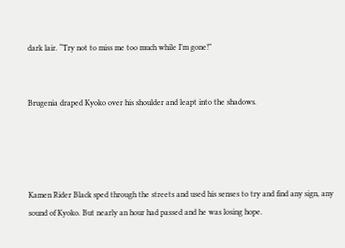dark lair. “Try not to miss me too much while I’m gone!”


Brugenia draped Kyoko over his shoulder and leapt into the shadows.




Kamen Rider Black sped through the streets and used his senses to try and find any sign, any sound of Kyoko. But nearly an hour had passed and he was losing hope.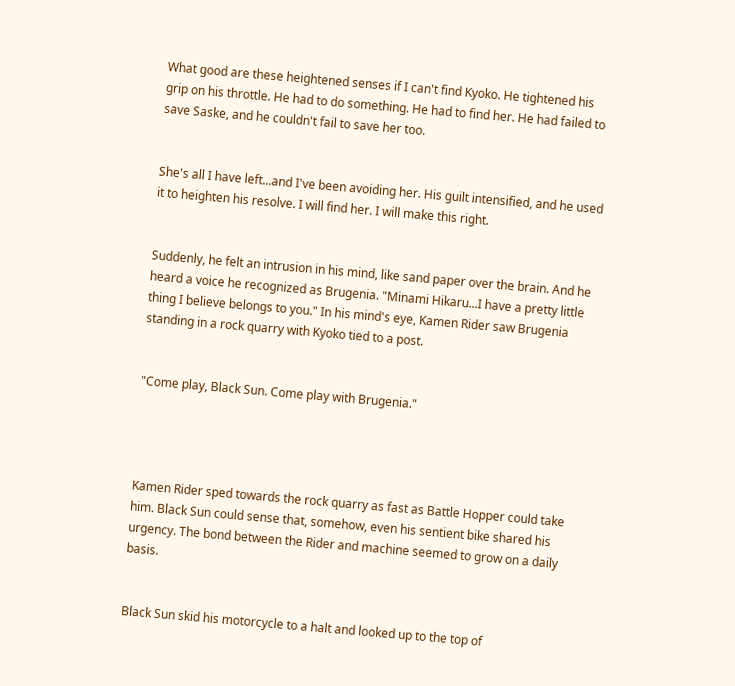What good are these heightened senses if I can't find Kyoko. He tightened his grip on his throttle. He had to do something. He had to find her. He had failed to save Saske, and he couldn't fail to save her too.


She's all I have left...and I've been avoiding her. His guilt intensified, and he used it to heighten his resolve. I will find her. I will make this right.


Suddenly, he felt an intrusion in his mind, like sand paper over the brain. And he heard a voice he recognized as Brugenia. "Minami Hikaru...I have a pretty little thing I believe belongs to you." In his mind's eye, Kamen Rider saw Brugenia standing in a rock quarry with Kyoko tied to a post.


"Come play, Black Sun. Come play with Brugenia."




Kamen Rider sped towards the rock quarry as fast as Battle Hopper could take him. Black Sun could sense that, somehow, even his sentient bike shared his urgency. The bond between the Rider and machine seemed to grow on a daily basis.


Black Sun skid his motorcycle to a halt and looked up to the top of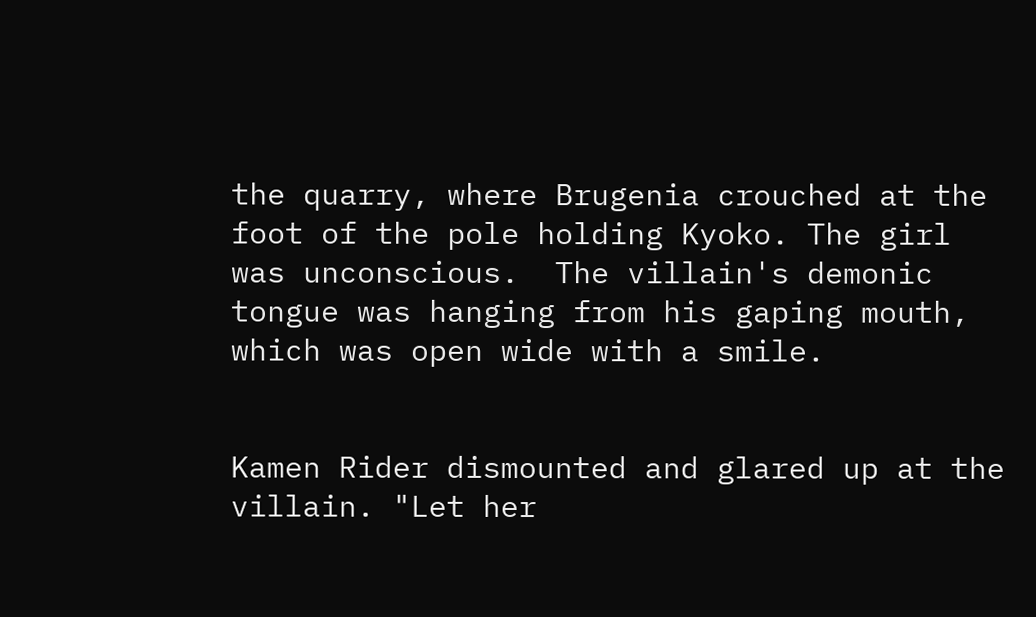the quarry, where Brugenia crouched at the foot of the pole holding Kyoko. The girl was unconscious.  The villain's demonic tongue was hanging from his gaping mouth, which was open wide with a smile.


Kamen Rider dismounted and glared up at the villain. "Let her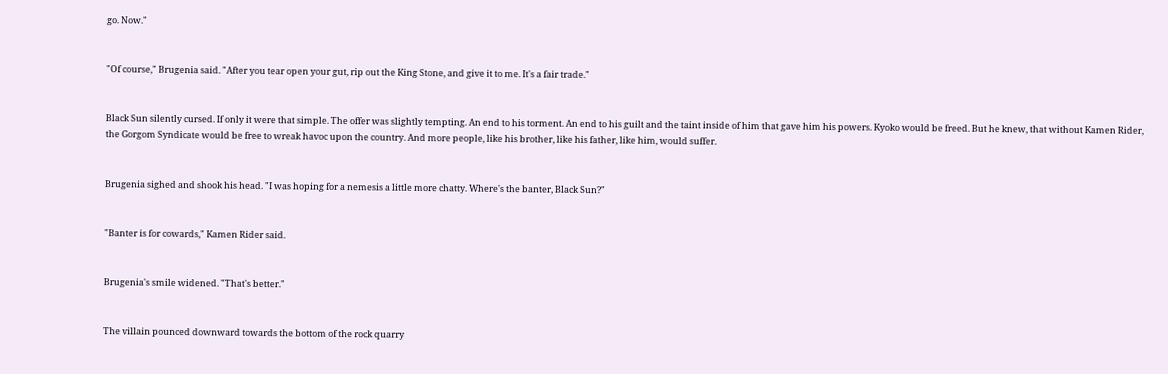go. Now."


"Of course," Brugenia said. "After you tear open your gut, rip out the King Stone, and give it to me. It's a fair trade."


Black Sun silently cursed. If only it were that simple. The offer was slightly tempting. An end to his torment. An end to his guilt and the taint inside of him that gave him his powers. Kyoko would be freed. But he knew, that without Kamen Rider, the Gorgom Syndicate would be free to wreak havoc upon the country. And more people, like his brother, like his father, like him, would suffer.


Brugenia sighed and shook his head. "I was hoping for a nemesis a little more chatty. Where's the banter, Black Sun?"


"Banter is for cowards," Kamen Rider said.


Brugenia's smile widened. "That's better."


The villain pounced downward towards the bottom of the rock quarry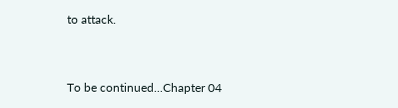to attack.


To be continued...Chapter 04